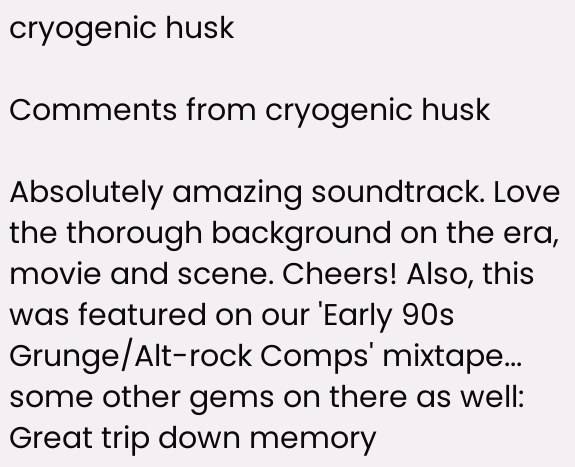cryogenic husk

Comments from cryogenic husk

Absolutely amazing soundtrack. Love the thorough background on the era, movie and scene. Cheers! Also, this was featured on our 'Early 90s Grunge/Alt-rock Comps' mixtape... some other gems on there as well: Great trip down memory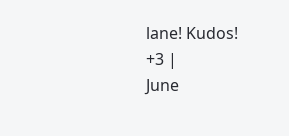lane! Kudos!
+3 |
June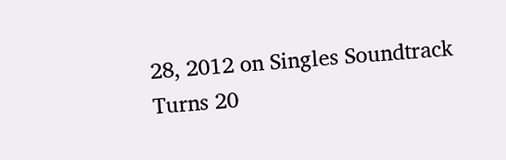28, 2012 on Singles Soundtrack Turns 20